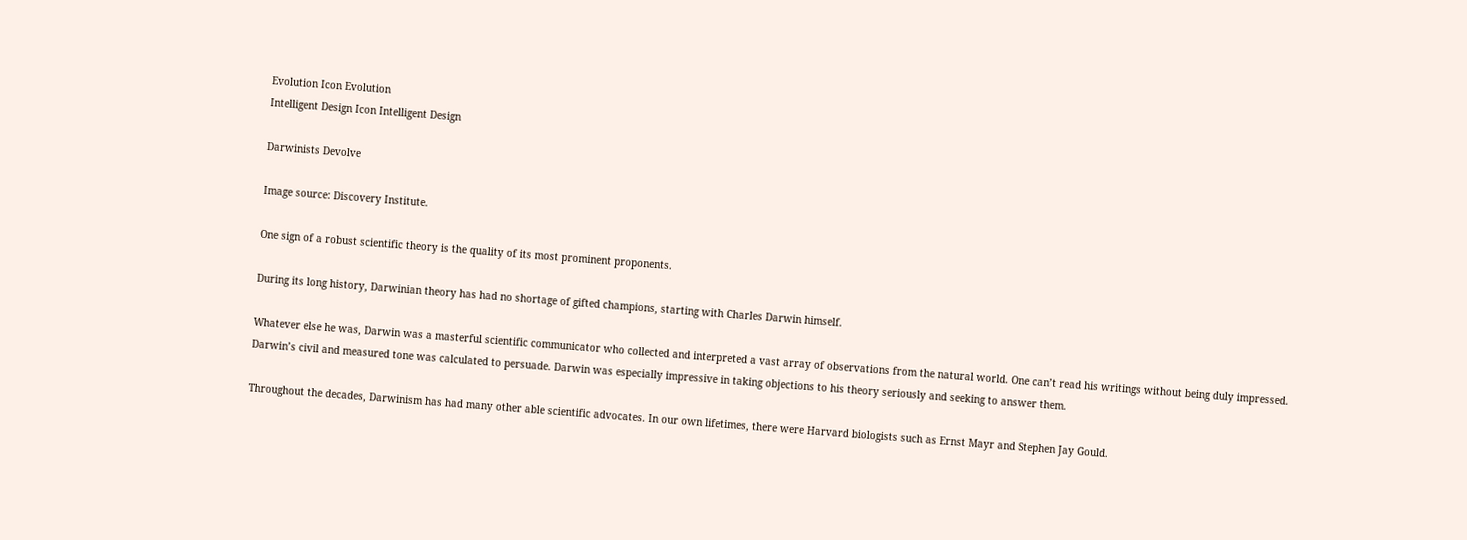Evolution Icon Evolution
Intelligent Design Icon Intelligent Design

Darwinists Devolve

Image source: Discovery Institute.

One sign of a robust scientific theory is the quality of its most prominent proponents.

During its long history, Darwinian theory has had no shortage of gifted champions, starting with Charles Darwin himself.

Whatever else he was, Darwin was a masterful scientific communicator who collected and interpreted a vast array of observations from the natural world. One can’t read his writings without being duly impressed. Darwin’s civil and measured tone was calculated to persuade. Darwin was especially impressive in taking objections to his theory seriously and seeking to answer them.

Throughout the decades, Darwinism has had many other able scientific advocates. In our own lifetimes, there were Harvard biologists such as Ernst Mayr and Stephen Jay Gould.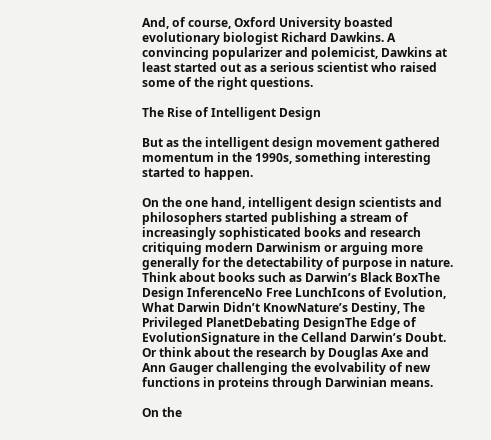And, of course, Oxford University boasted evolutionary biologist Richard Dawkins. A convincing popularizer and polemicist, Dawkins at least started out as a serious scientist who raised some of the right questions.

The Rise of Intelligent Design

But as the intelligent design movement gathered momentum in the 1990s, something interesting started to happen.

On the one hand, intelligent design scientists and philosophers started publishing a stream of increasingly sophisticated books and research critiquing modern Darwinism or arguing more generally for the detectability of purpose in nature. Think about books such as Darwin’s Black BoxThe Design InferenceNo Free LunchIcons of Evolution, What Darwin Didn’t KnowNature’s Destiny, The Privileged PlanetDebating DesignThe Edge of EvolutionSignature in the Celland Darwin’s Doubt. Or think about the research by Douglas Axe and Ann Gauger challenging the evolvability of new functions in proteins through Darwinian means.

On the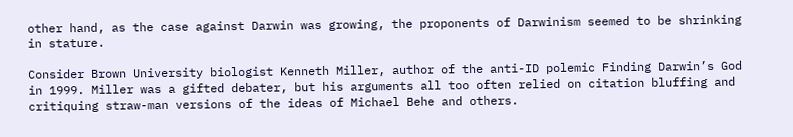other hand, as the case against Darwin was growing, the proponents of Darwinism seemed to be shrinking in stature.

Consider Brown University biologist Kenneth Miller, author of the anti-ID polemic Finding Darwin’s God in 1999. Miller was a gifted debater, but his arguments all too often relied on citation bluffing and critiquing straw-man versions of the ideas of Michael Behe and others.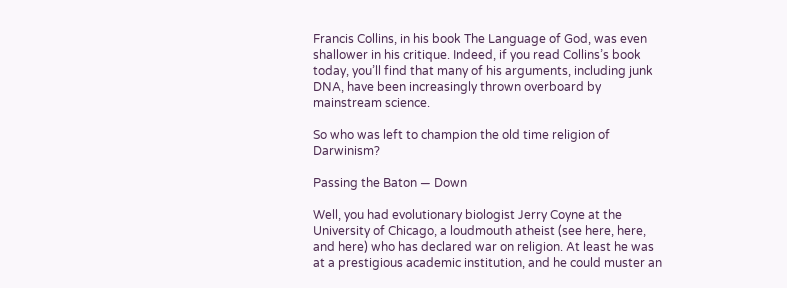Francis Collins, in his book The Language of God, was even shallower in his critique. Indeed, if you read Collins’s book today, you’ll find that many of his arguments, including junk DNA, have been increasingly thrown overboard by mainstream science.

So who was left to champion the old time religion of Darwinism?

Passing the Baton — Down

Well, you had evolutionary biologist Jerry Coyne at the University of Chicago, a loudmouth atheist (see here, here, and here) who has declared war on religion. At least he was at a prestigious academic institution, and he could muster an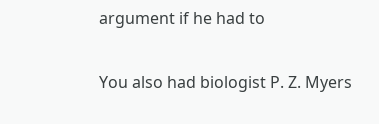argument if he had to

You also had biologist P. Z. Myers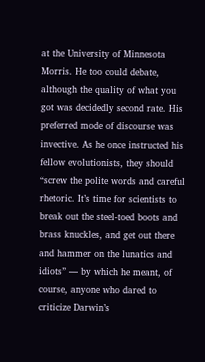at the University of Minnesota Morris. He too could debate, although the quality of what you got was decidedly second rate. His preferred mode of discourse was invective. As he once instructed his fellow evolutionists, they should “screw the polite words and careful rhetoric. It’s time for scientists to break out the steel-toed boots and brass knuckles, and get out there and hammer on the lunatics and idiots” — by which he meant, of course, anyone who dared to criticize Darwin’s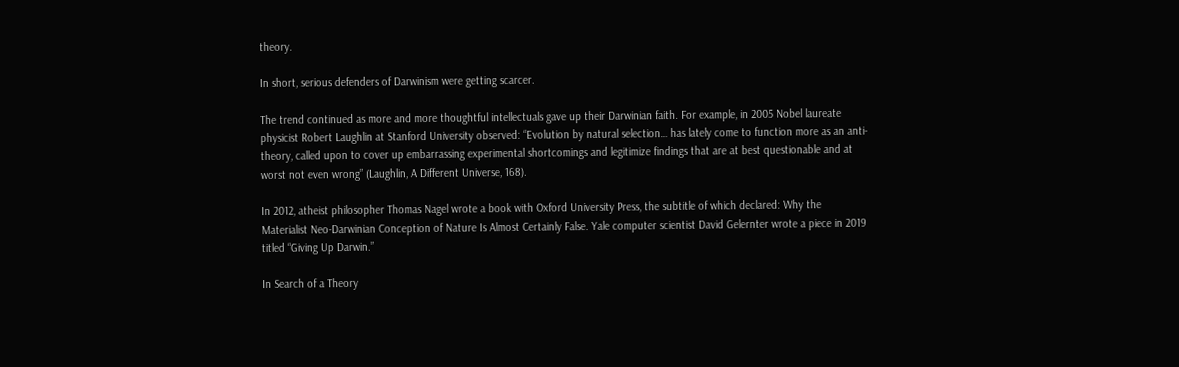theory.

In short, serious defenders of Darwinism were getting scarcer.

The trend continued as more and more thoughtful intellectuals gave up their Darwinian faith. For example, in 2005 Nobel laureate physicist Robert Laughlin at Stanford University observed: “Evolution by natural selection… has lately come to function more as an anti-theory, called upon to cover up embarrassing experimental shortcomings and legitimize findings that are at best questionable and at worst not even wrong” (Laughlin, A Different Universe, 168).

In 2012, atheist philosopher Thomas Nagel wrote a book with Oxford University Press, the subtitle of which declared: Why the Materialist Neo-Darwinian Conception of Nature Is Almost Certainly False. Yale computer scientist David Gelernter wrote a piece in 2019 titled “Giving Up Darwin.”

In Search of a Theory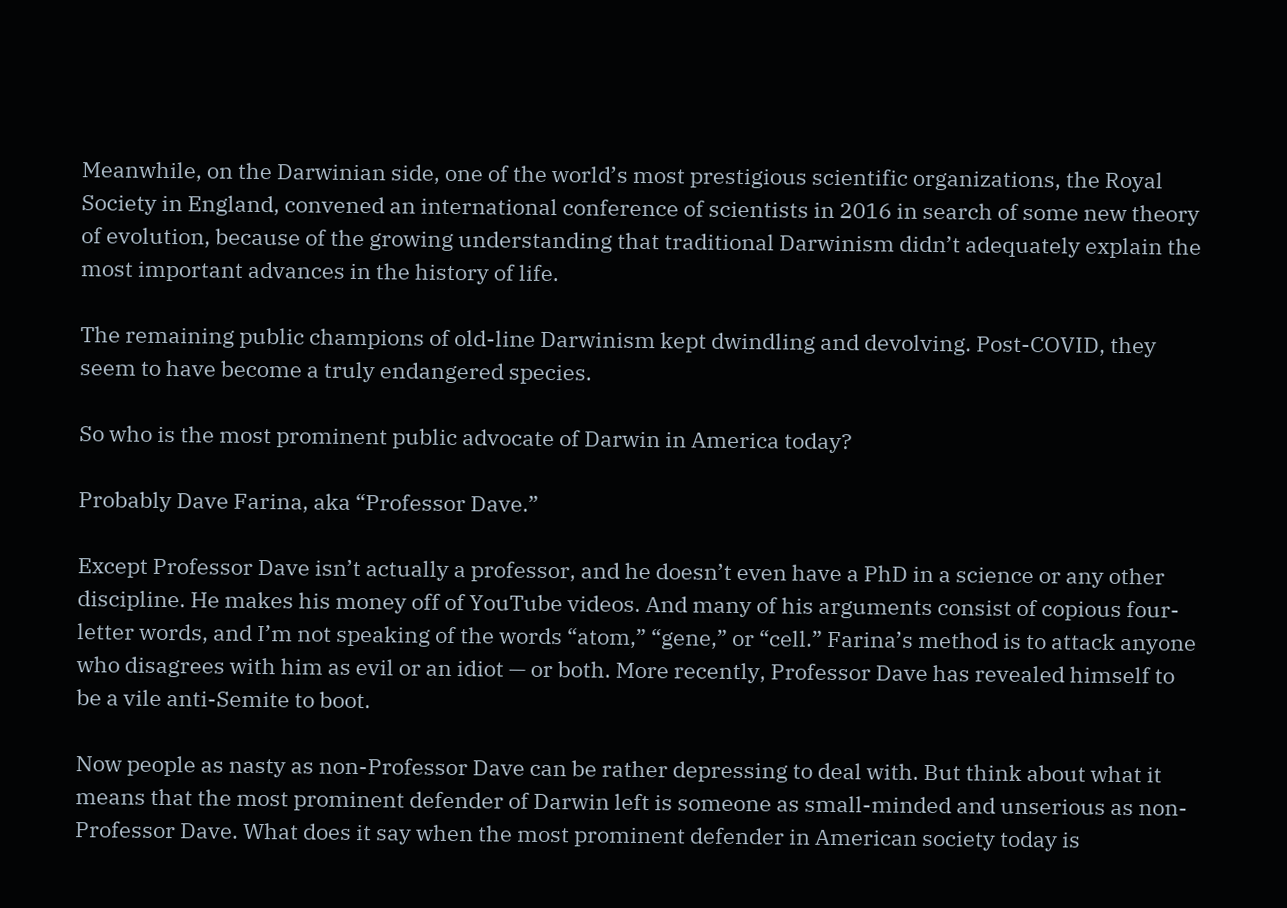Meanwhile, on the Darwinian side, one of the world’s most prestigious scientific organizations, the Royal Society in England, convened an international conference of scientists in 2016 in search of some new theory of evolution, because of the growing understanding that traditional Darwinism didn’t adequately explain the most important advances in the history of life.

The remaining public champions of old-line Darwinism kept dwindling and devolving. Post-COVID, they seem to have become a truly endangered species.

So who is the most prominent public advocate of Darwin in America today?

Probably Dave Farina, aka “Professor Dave.”

Except Professor Dave isn’t actually a professor, and he doesn’t even have a PhD in a science or any other discipline. He makes his money off of YouTube videos. And many of his arguments consist of copious four-letter words, and I’m not speaking of the words “atom,” “gene,” or “cell.” Farina’s method is to attack anyone who disagrees with him as evil or an idiot — or both. More recently, Professor Dave has revealed himself to be a vile anti-Semite to boot.

Now people as nasty as non-Professor Dave can be rather depressing to deal with. But think about what it means that the most prominent defender of Darwin left is someone as small-minded and unserious as non-Professor Dave. What does it say when the most prominent defender in American society today is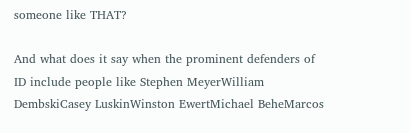someone like THAT?

And what does it say when the prominent defenders of ID include people like Stephen MeyerWilliam DembskiCasey LuskinWinston EwertMichael BeheMarcos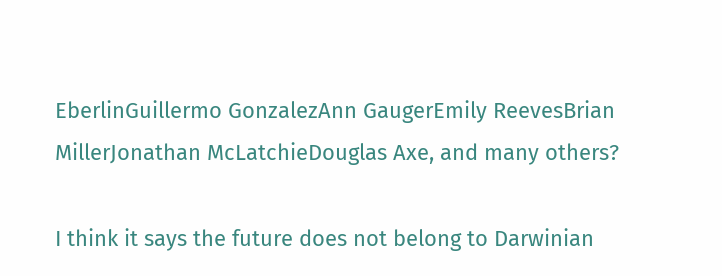EberlinGuillermo GonzalezAnn GaugerEmily ReevesBrian MillerJonathan McLatchieDouglas Axe, and many others?

I think it says the future does not belong to Darwinian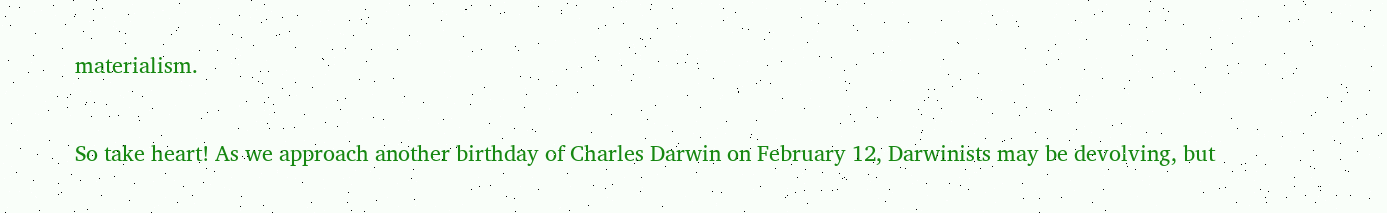materialism.

So take heart! As we approach another birthday of Charles Darwin on February 12, Darwinists may be devolving, but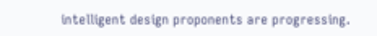intelligent design proponents are progressing.